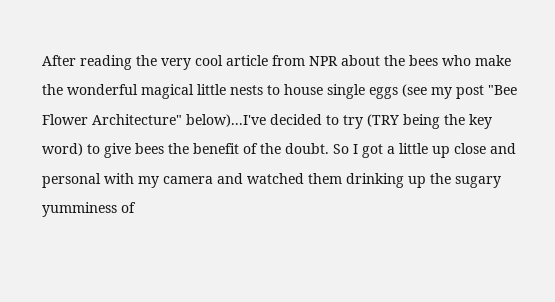After reading the very cool article from NPR about the bees who make the wonderful magical little nests to house single eggs (see my post "Bee Flower Architecture" below)...I've decided to try (TRY being the key word) to give bees the benefit of the doubt. So I got a little up close and personal with my camera and watched them drinking up the sugary yumminess of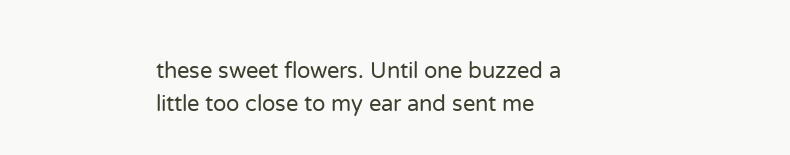these sweet flowers. Until one buzzed a little too close to my ear and sent me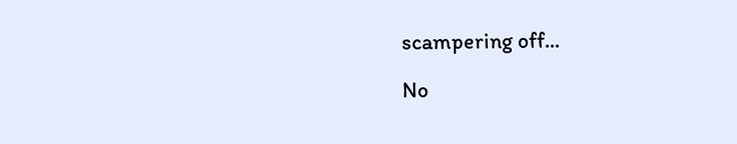scampering off...

No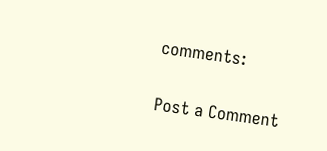comments:

Post a Comment